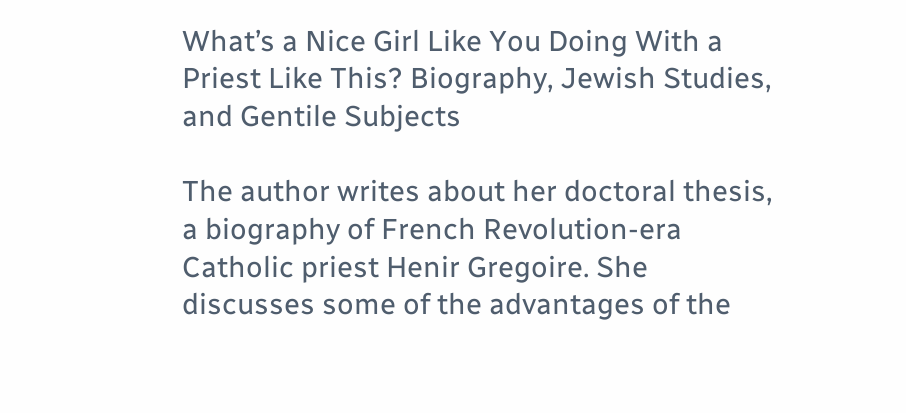What’s a Nice Girl Like You Doing With a Priest Like This? Biography, Jewish Studies, and Gentile Subjects

The author writes about her doctoral thesis, a biography of French Revolution-era Catholic priest Henir Gregoire. She discusses some of the advantages of the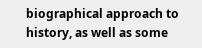biographical approach to history, as well as some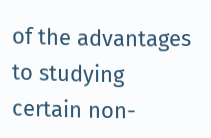of the advantages to studying certain non-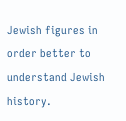Jewish figures in order better to understand Jewish history.